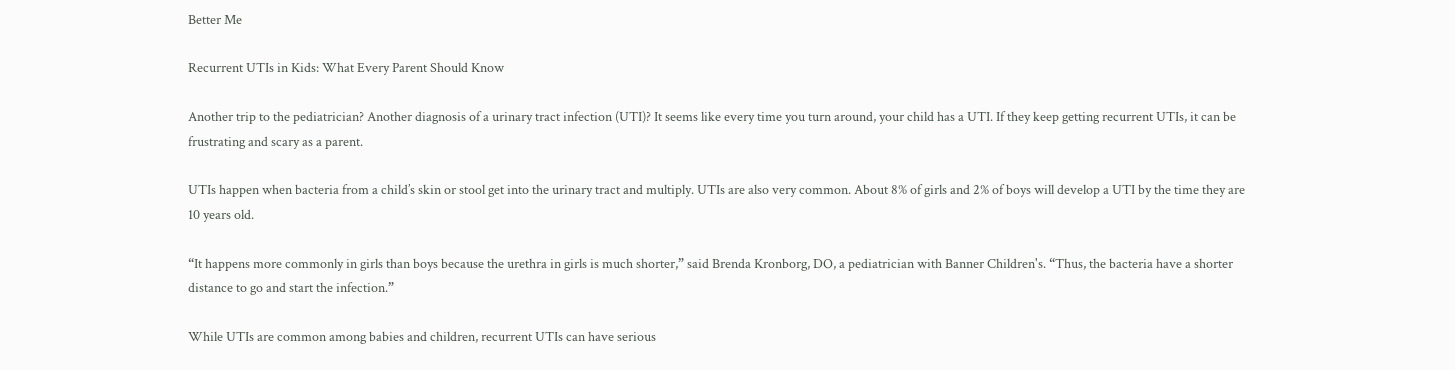Better Me

Recurrent UTIs in Kids: What Every Parent Should Know

Another trip to the pediatrician? Another diagnosis of a urinary tract infection (UTI)? It seems like every time you turn around, your child has a UTI. If they keep getting recurrent UTIs, it can be frustrating and scary as a parent.

UTIs happen when bacteria from a child’s skin or stool get into the urinary tract and multiply. UTIs are also very common. About 8% of girls and 2% of boys will develop a UTI by the time they are 10 years old.

“It happens more commonly in girls than boys because the urethra in girls is much shorter,” said Brenda Kronborg, DO, a pediatrician with Banner Children's. “Thus, the bacteria have a shorter distance to go and start the infection.”

While UTIs are common among babies and children, recurrent UTIs can have serious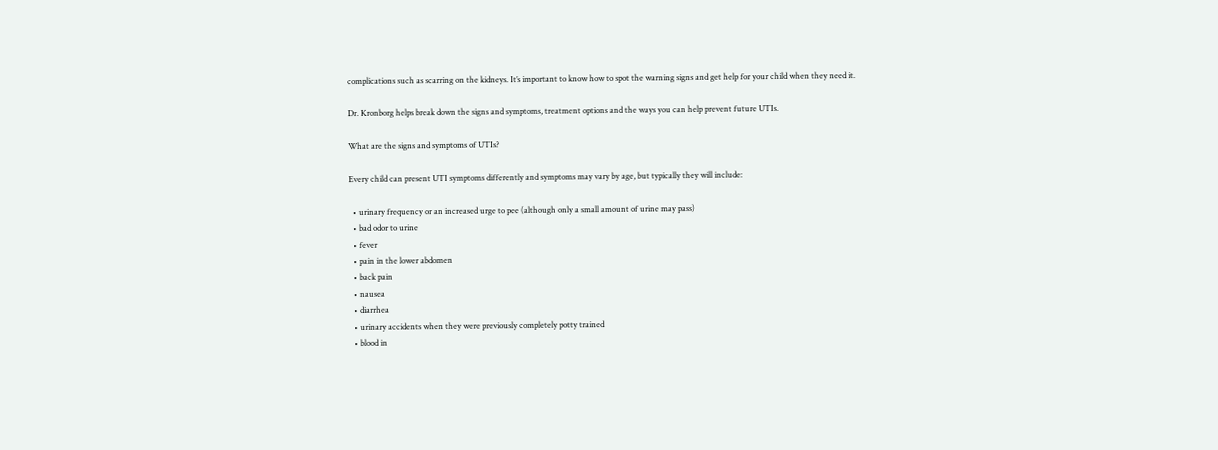complications such as scarring on the kidneys. It’s important to know how to spot the warning signs and get help for your child when they need it.

Dr. Kronborg helps break down the signs and symptoms, treatment options and the ways you can help prevent future UTIs.

What are the signs and symptoms of UTIs?

Every child can present UTI symptoms differently and symptoms may vary by age, but typically they will include:

  • urinary frequency or an increased urge to pee (although only a small amount of urine may pass)
  • bad odor to urine
  • fever
  • pain in the lower abdomen
  • back pain
  • nausea
  • diarrhea
  • urinary accidents when they were previously completely potty trained
  • blood in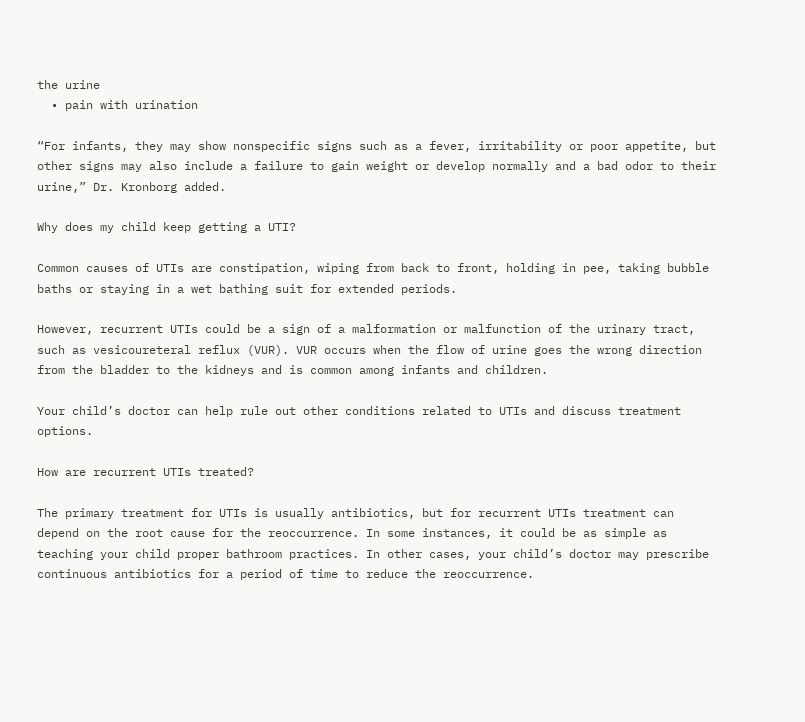the urine
  • pain with urination

“For infants, they may show nonspecific signs such as a fever, irritability or poor appetite, but other signs may also include a failure to gain weight or develop normally and a bad odor to their urine,” Dr. Kronborg added.

Why does my child keep getting a UTI?

Common causes of UTIs are constipation, wiping from back to front, holding in pee, taking bubble baths or staying in a wet bathing suit for extended periods.

However, recurrent UTIs could be a sign of a malformation or malfunction of the urinary tract, such as vesicoureteral reflux (VUR). VUR occurs when the flow of urine goes the wrong direction from the bladder to the kidneys and is common among infants and children.

Your child’s doctor can help rule out other conditions related to UTIs and discuss treatment options.

How are recurrent UTIs treated?

The primary treatment for UTIs is usually antibiotics, but for recurrent UTIs treatment can depend on the root cause for the reoccurrence. In some instances, it could be as simple as teaching your child proper bathroom practices. In other cases, your child’s doctor may prescribe continuous antibiotics for a period of time to reduce the reoccurrence.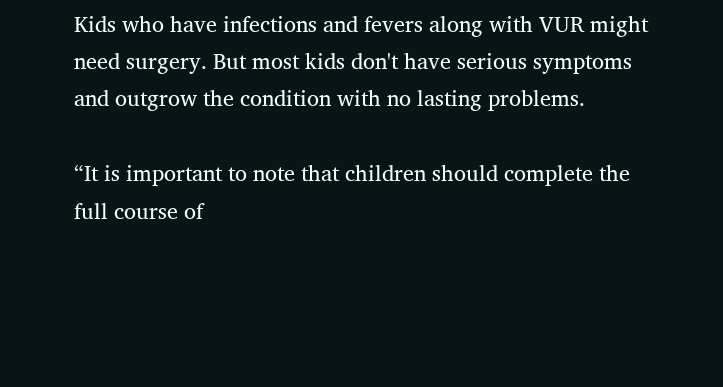Kids who have infections and fevers along with VUR might need surgery. But most kids don't have serious symptoms and outgrow the condition with no lasting problems.

“It is important to note that children should complete the full course of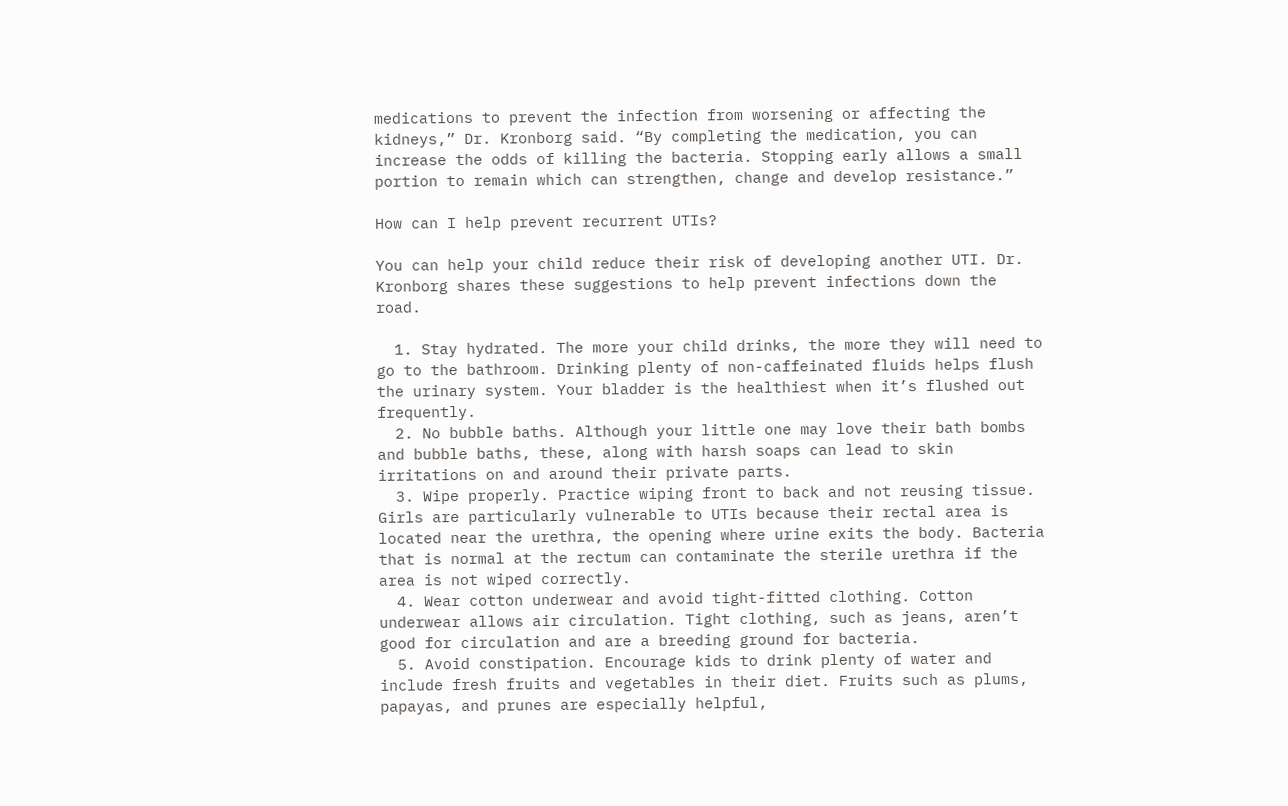medications to prevent the infection from worsening or affecting the kidneys,” Dr. Kronborg said. “By completing the medication, you can increase the odds of killing the bacteria. Stopping early allows a small portion to remain which can strengthen, change and develop resistance.”

How can I help prevent recurrent UTIs?

You can help your child reduce their risk of developing another UTI. Dr. Kronborg shares these suggestions to help prevent infections down the road.

  1. Stay hydrated. The more your child drinks, the more they will need to go to the bathroom. Drinking plenty of non-caffeinated fluids helps flush the urinary system. Your bladder is the healthiest when it’s flushed out frequently.
  2. No bubble baths. Although your little one may love their bath bombs and bubble baths, these, along with harsh soaps can lead to skin irritations on and around their private parts.
  3. Wipe properly. Practice wiping front to back and not reusing tissue. Girls are particularly vulnerable to UTIs because their rectal area is located near the urethra, the opening where urine exits the body. Bacteria that is normal at the rectum can contaminate the sterile urethra if the area is not wiped correctly.
  4. Wear cotton underwear and avoid tight-fitted clothing. Cotton underwear allows air circulation. Tight clothing, such as jeans, aren’t good for circulation and are a breeding ground for bacteria.
  5. Avoid constipation. Encourage kids to drink plenty of water and include fresh fruits and vegetables in their diet. Fruits such as plums, papayas, and prunes are especially helpful,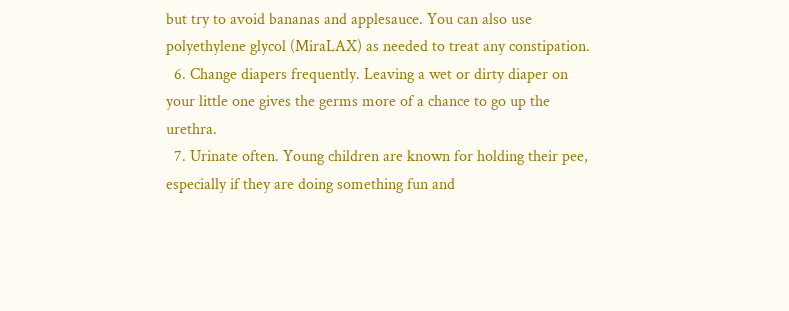but try to avoid bananas and applesauce. You can also use polyethylene glycol (MiraLAX) as needed to treat any constipation.
  6. Change diapers frequently. Leaving a wet or dirty diaper on your little one gives the germs more of a chance to go up the urethra.
  7. Urinate often. Young children are known for holding their pee, especially if they are doing something fun and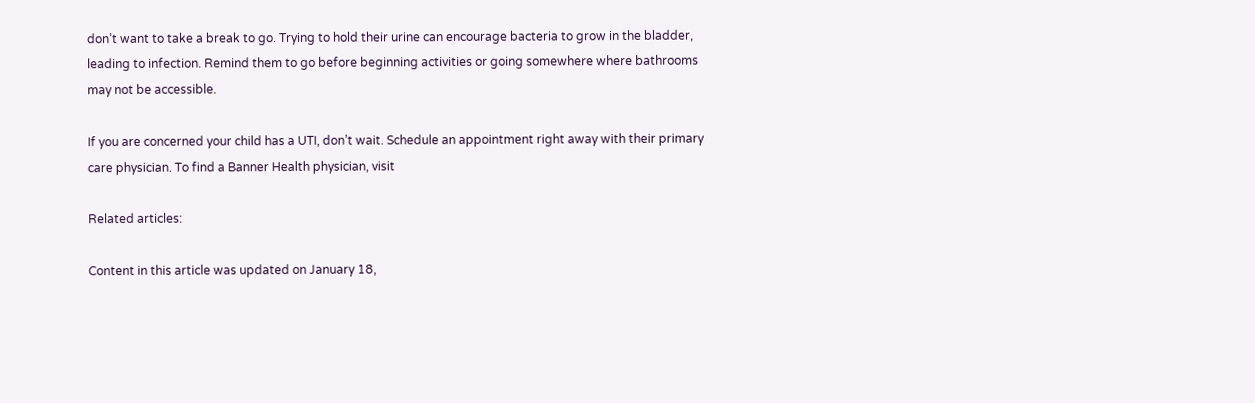don’t want to take a break to go. Trying to hold their urine can encourage bacteria to grow in the bladder, leading to infection. Remind them to go before beginning activities or going somewhere where bathrooms may not be accessible.

If you are concerned your child has a UTI, don’t wait. Schedule an appointment right away with their primary care physician. To find a Banner Health physician, visit

Related articles:

Content in this article was updated on January 18,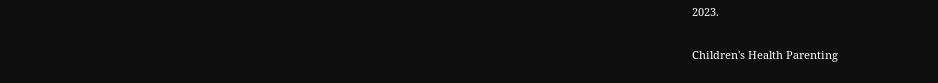2023.

Children's Health Parenting